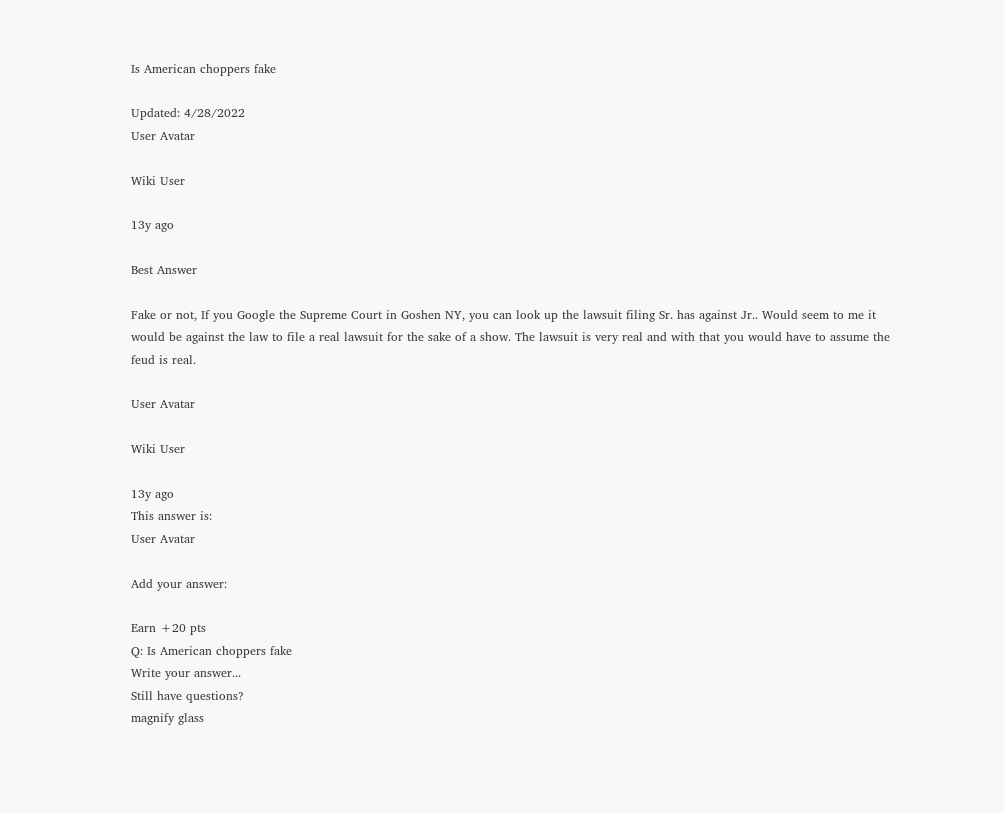Is American choppers fake

Updated: 4/28/2022
User Avatar

Wiki User

13y ago

Best Answer

Fake or not, If you Google the Supreme Court in Goshen NY, you can look up the lawsuit filing Sr. has against Jr.. Would seem to me it would be against the law to file a real lawsuit for the sake of a show. The lawsuit is very real and with that you would have to assume the feud is real.

User Avatar

Wiki User

13y ago
This answer is:
User Avatar

Add your answer:

Earn +20 pts
Q: Is American choppers fake
Write your answer...
Still have questions?
magnify glass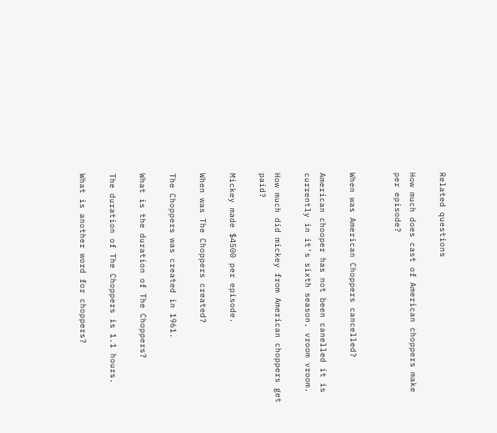Related questions

How much does cast of American choppers make per episode?


When was American Choppers cancelled?

American chooper has not been canelled it is currently in it's sixth season. vroom vroom.

How much did mickey from American choppers get paid?

Mickey made $4500 per episode.

When was The Choppers created?

The Choppers was created in 1961.

What is the duration of The Choppers?

The duration of The Choppers is 1.1 hours.

What is another word for choppers?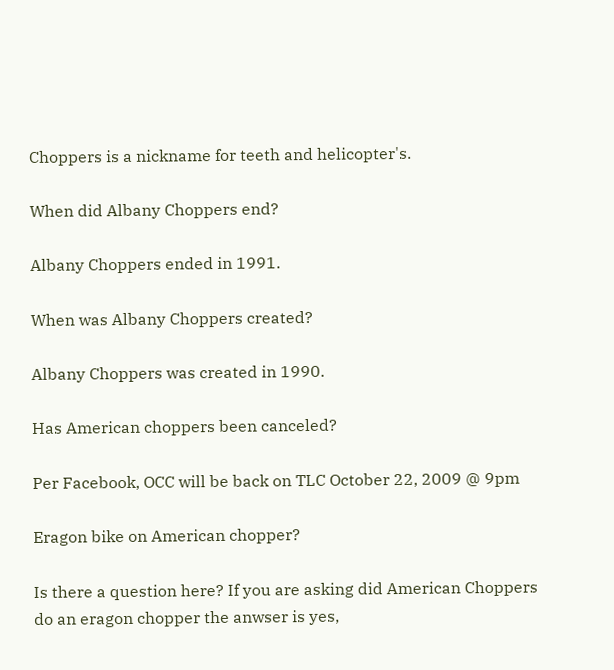Choppers is a nickname for teeth and helicopter's.

When did Albany Choppers end?

Albany Choppers ended in 1991.

When was Albany Choppers created?

Albany Choppers was created in 1990.

Has American choppers been canceled?

Per Facebook, OCC will be back on TLC October 22, 2009 @ 9pm

Eragon bike on American chopper?

Is there a question here? If you are asking did American Choppers do an eragon chopper the anwser is yes,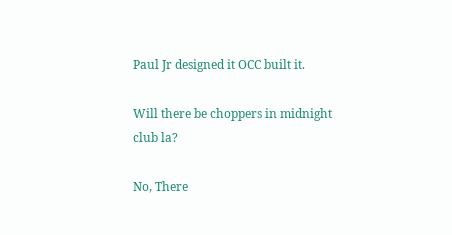Paul Jr designed it OCC built it.

Will there be choppers in midnight club la?

No, There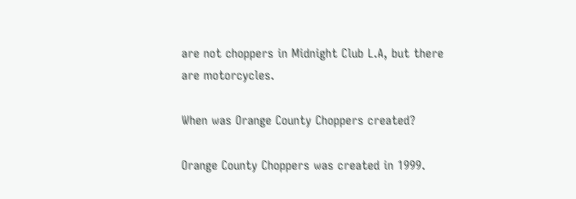are not choppers in Midnight Club L.A, but there are motorcycles.

When was Orange County Choppers created?

Orange County Choppers was created in 1999.